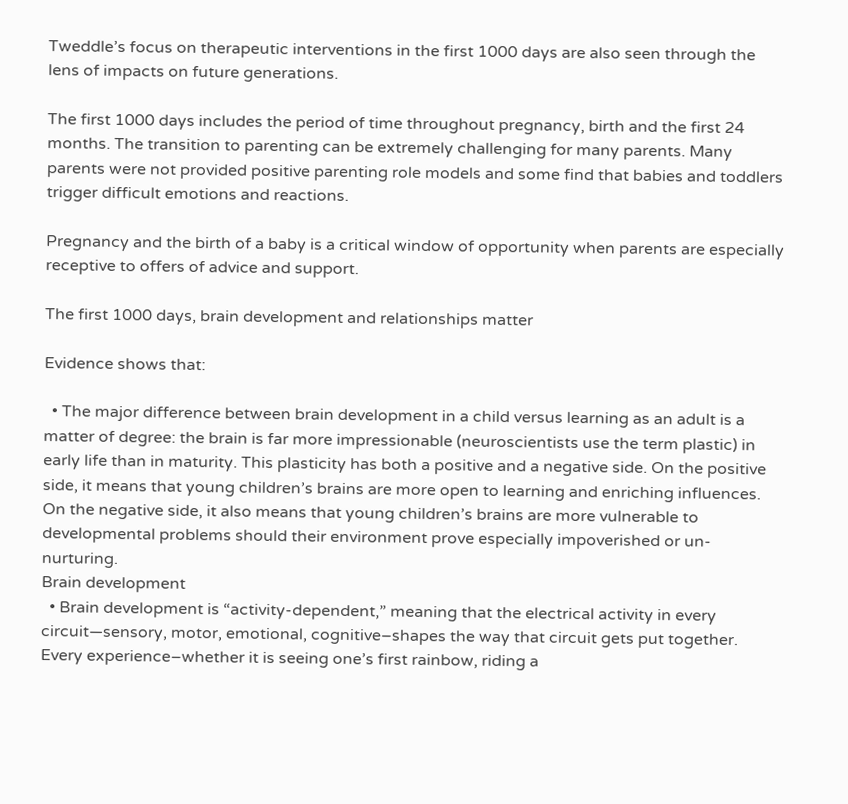Tweddle’s focus on therapeutic interventions in the first 1000 days are also seen through the lens of impacts on future generations.

The first 1000 days includes the period of time throughout pregnancy, birth and the first 24 months. The transition to parenting can be extremely challenging for many parents. Many parents were not provided positive parenting role models and some find that babies and toddlers trigger difficult emotions and reactions.

Pregnancy and the birth of a baby is a critical window of opportunity when parents are especially receptive to offers of advice and support.

The first 1000 days, brain development and relationships matter

Evidence shows that:

  • The major difference between brain development in a child versus learning as an adult is a matter of degree: the brain is far more impressionable (neuroscientists use the term plastic) in early life than in maturity. This plasticity has both a positive and a negative side. On the positive side, it means that young children’s brains are more open to learning and enriching influences. On the negative side, it also means that young children’s brains are more vulnerable to developmental problems should their environment prove especially impoverished or un-nurturing.
Brain development
  • Brain development is “activity-dependent,” meaning that the electrical activity in every circuit—sensory, motor, emotional, cognitive–shapes the way that circuit gets put together. Every experience–whether it is seeing one’s first rainbow, riding a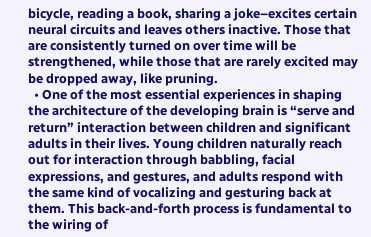bicycle, reading a book, sharing a joke–excites certain neural circuits and leaves others inactive. Those that are consistently turned on over time will be strengthened, while those that are rarely excited may be dropped away, like pruning.
  • One of the most essential experiences in shaping the architecture of the developing brain is “serve and return” interaction between children and significant adults in their lives. Young children naturally reach out for interaction through babbling, facial expressions, and gestures, and adults respond with the same kind of vocalizing and gesturing back at them. This back-and-forth process is fundamental to the wiring of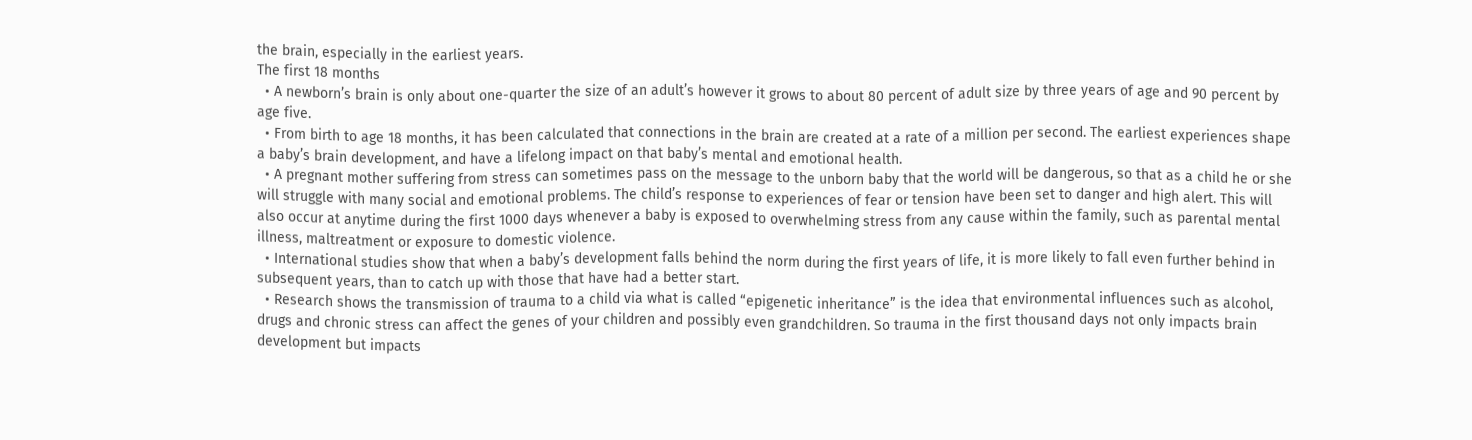the brain, especially in the earliest years.
The first 18 months
  • A newborn’s brain is only about one-quarter the size of an adult’s however it grows to about 80 percent of adult size by three years of age and 90 percent by age five.
  • From birth to age 18 months, it has been calculated that connections in the brain are created at a rate of a million per second. The earliest experiences shape a baby’s brain development, and have a lifelong impact on that baby’s mental and emotional health.
  • A pregnant mother suffering from stress can sometimes pass on the message to the unborn baby that the world will be dangerous, so that as a child he or she will struggle with many social and emotional problems. The child’s response to experiences of fear or tension have been set to danger and high alert. This will also occur at anytime during the first 1000 days whenever a baby is exposed to overwhelming stress from any cause within the family, such as parental mental illness, maltreatment or exposure to domestic violence.
  • International studies show that when a baby’s development falls behind the norm during the first years of life, it is more likely to fall even further behind in subsequent years, than to catch up with those that have had a better start.
  • Research shows the transmission of trauma to a child via what is called “epigenetic inheritance” is the idea that environmental influences such as alcohol, drugs and chronic stress can affect the genes of your children and possibly even grandchildren. So trauma in the first thousand days not only impacts brain development but impacts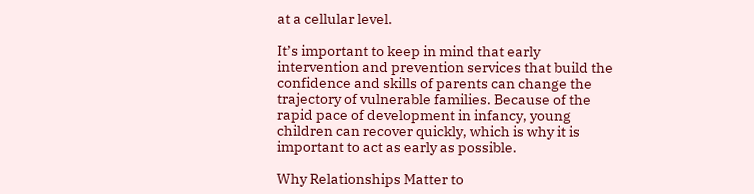at a cellular level.

It’s important to keep in mind that early intervention and prevention services that build the confidence and skills of parents can change the trajectory of vulnerable families. Because of the rapid pace of development in infancy, young children can recover quickly, which is why it is important to act as early as possible.

Why Relationships Matter to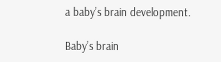a baby’s brain development.

Baby’s brain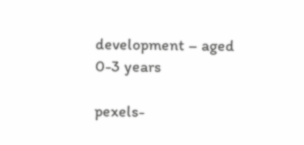development – aged 0-3 years

pexels-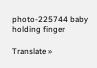photo-225744 baby holding finger

Translate »